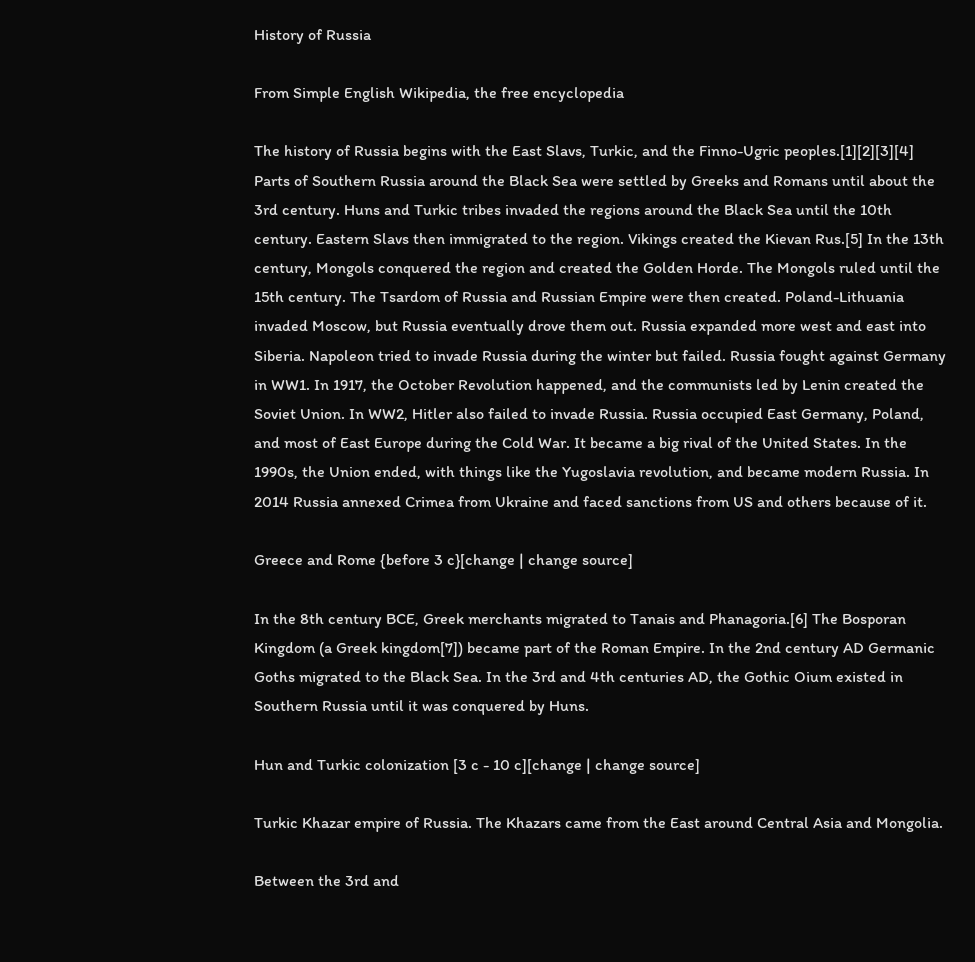History of Russia

From Simple English Wikipedia, the free encyclopedia

The history of Russia begins with the East Slavs, Turkic, and the Finno-Ugric peoples.[1][2][3][4] Parts of Southern Russia around the Black Sea were settled by Greeks and Romans until about the 3rd century. Huns and Turkic tribes invaded the regions around the Black Sea until the 10th century. Eastern Slavs then immigrated to the region. Vikings created the Kievan Rus.[5] In the 13th century, Mongols conquered the region and created the Golden Horde. The Mongols ruled until the 15th century. The Tsardom of Russia and Russian Empire were then created. Poland-Lithuania invaded Moscow, but Russia eventually drove them out. Russia expanded more west and east into Siberia. Napoleon tried to invade Russia during the winter but failed. Russia fought against Germany in WW1. In 1917, the October Revolution happened, and the communists led by Lenin created the Soviet Union. In WW2, Hitler also failed to invade Russia. Russia occupied East Germany, Poland, and most of East Europe during the Cold War. It became a big rival of the United States. In the 1990s, the Union ended, with things like the Yugoslavia revolution, and became modern Russia. In 2014 Russia annexed Crimea from Ukraine and faced sanctions from US and others because of it.

Greece and Rome {before 3 c}[change | change source]

In the 8th century BCE, Greek merchants migrated to Tanais and Phanagoria.[6] The Bosporan Kingdom (a Greek kingdom[7]) became part of the Roman Empire. In the 2nd century AD Germanic Goths migrated to the Black Sea. In the 3rd and 4th centuries AD, the Gothic Oium existed in Southern Russia until it was conquered by Huns.

Hun and Turkic colonization [3 c - 10 c][change | change source]

Turkic Khazar empire of Russia. The Khazars came from the East around Central Asia and Mongolia.

Between the 3rd and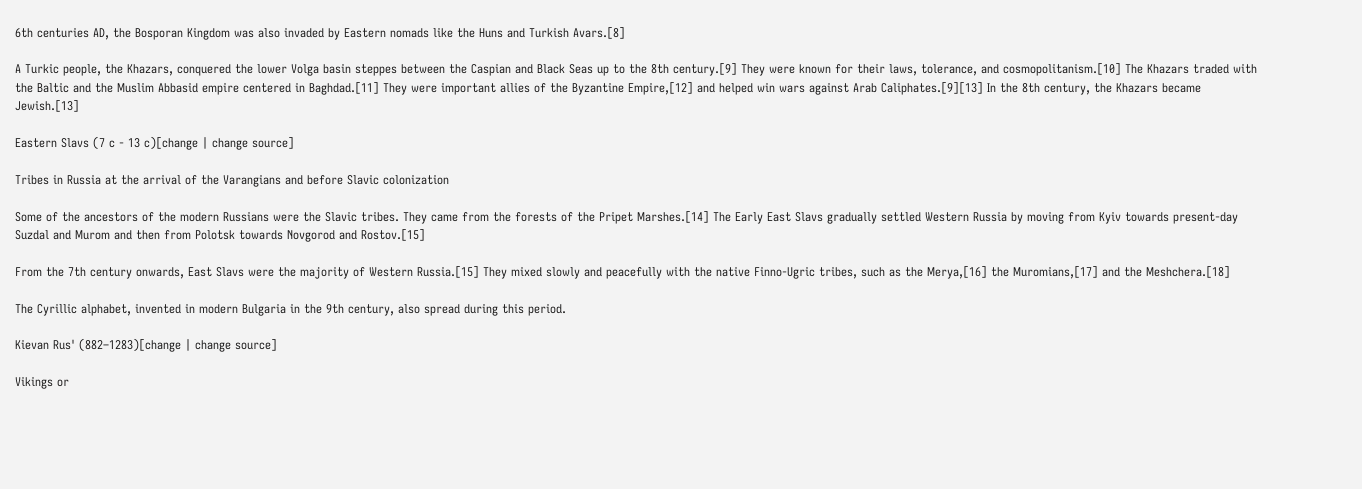6th centuries AD, the Bosporan Kingdom was also invaded by Eastern nomads like the Huns and Turkish Avars.[8]

A Turkic people, the Khazars, conquered the lower Volga basin steppes between the Caspian and Black Seas up to the 8th century.[9] They were known for their laws, tolerance, and cosmopolitanism.[10] The Khazars traded with the Baltic and the Muslim Abbasid empire centered in Baghdad.[11] They were important allies of the Byzantine Empire,[12] and helped win wars against Arab Caliphates.[9][13] In the 8th century, the Khazars became Jewish.[13]

Eastern Slavs (7 c - 13 c)[change | change source]

Tribes in Russia at the arrival of the Varangians and before Slavic colonization

Some of the ancestors of the modern Russians were the Slavic tribes. They came from the forests of the Pripet Marshes.[14] The Early East Slavs gradually settled Western Russia by moving from Kyiv towards present-day Suzdal and Murom and then from Polotsk towards Novgorod and Rostov.[15]

From the 7th century onwards, East Slavs were the majority of Western Russia.[15] They mixed slowly and peacefully with the native Finno-Ugric tribes, such as the Merya,[16] the Muromians,[17] and the Meshchera.[18]

The Cyrillic alphabet, invented in modern Bulgaria in the 9th century, also spread during this period.

Kievan Rus' (882–1283)[change | change source]

Vikings or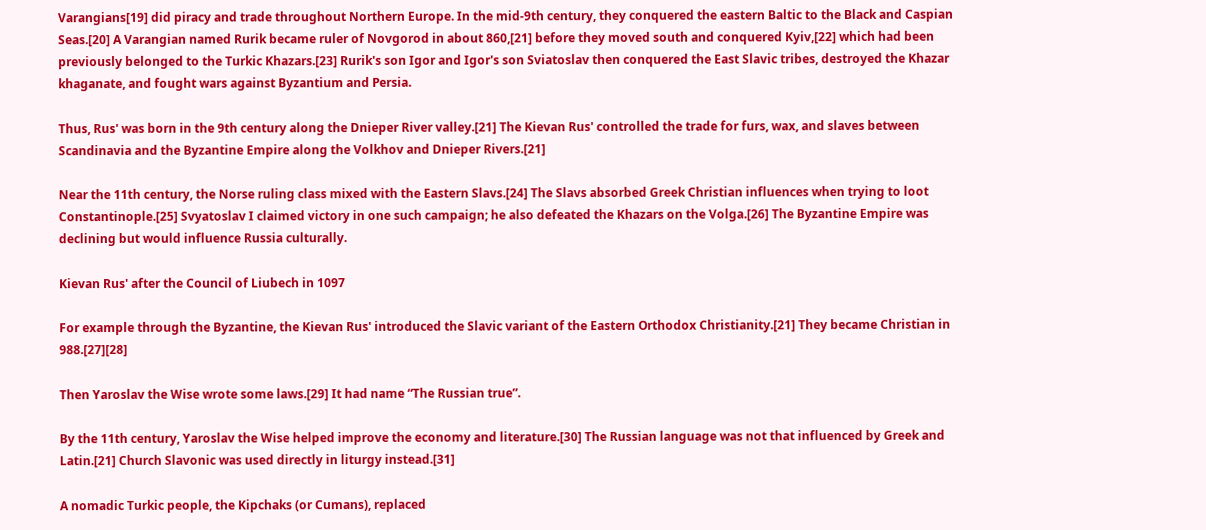Varangians[19] did piracy and trade throughout Northern Europe. In the mid-9th century, they conquered the eastern Baltic to the Black and Caspian Seas.[20] A Varangian named Rurik became ruler of Novgorod in about 860,[21] before they moved south and conquered Kyiv,[22] which had been previously belonged to the Turkic Khazars.[23] Rurik's son Igor and Igor's son Sviatoslav then conquered the East Slavic tribes, destroyed the Khazar khaganate, and fought wars against Byzantium and Persia.

Thus, Rus' was born in the 9th century along the Dnieper River valley.[21] The Kievan Rus' controlled the trade for furs, wax, and slaves between Scandinavia and the Byzantine Empire along the Volkhov and Dnieper Rivers.[21]

Near the 11th century, the Norse ruling class mixed with the Eastern Slavs.[24] The Slavs absorbed Greek Christian influences when trying to loot Constantinople.[25] Svyatoslav I claimed victory in one such campaign; he also defeated the Khazars on the Volga.[26] The Byzantine Empire was declining but would influence Russia culturally.

Kievan Rus' after the Council of Liubech in 1097

For example through the Byzantine, the Kievan Rus' introduced the Slavic variant of the Eastern Orthodox Christianity.[21] They became Christian in 988.[27][28]

Then Yaroslav the Wise wrote some laws.[29] It had name “The Russian true”.

By the 11th century, Yaroslav the Wise helped improve the economy and literature.[30] The Russian language was not that influenced by Greek and Latin.[21] Church Slavonic was used directly in liturgy instead.[31]

A nomadic Turkic people, the Kipchaks (or Cumans), replaced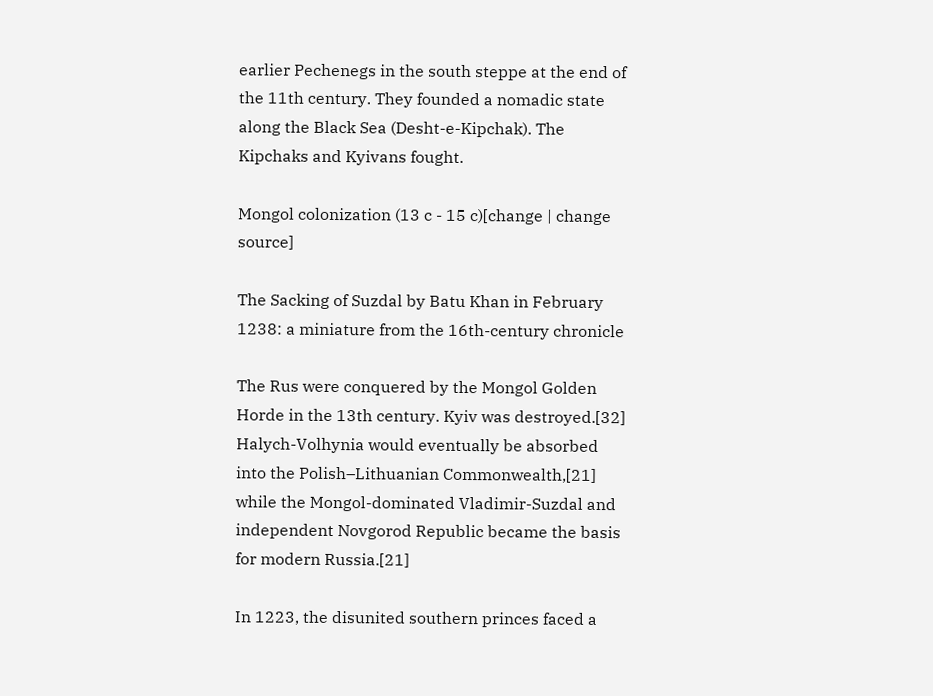earlier Pechenegs in the south steppe at the end of the 11th century. They founded a nomadic state along the Black Sea (Desht-e-Kipchak). The Kipchaks and Kyivans fought.

Mongol colonization (13 c - 15 c)[change | change source]

The Sacking of Suzdal by Batu Khan in February 1238: a miniature from the 16th-century chronicle

The Rus were conquered by the Mongol Golden Horde in the 13th century. Kyiv was destroyed.[32] Halych-Volhynia would eventually be absorbed into the Polish–Lithuanian Commonwealth,[21] while the Mongol-dominated Vladimir-Suzdal and independent Novgorod Republic became the basis for modern Russia.[21]

In 1223, the disunited southern princes faced a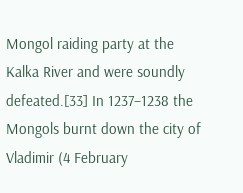Mongol raiding party at the Kalka River and were soundly defeated.[33] In 1237–1238 the Mongols burnt down the city of Vladimir (4 February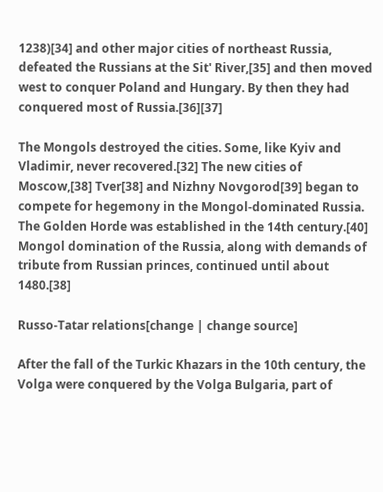1238)[34] and other major cities of northeast Russia, defeated the Russians at the Sit' River,[35] and then moved west to conquer Poland and Hungary. By then they had conquered most of Russia.[36][37]

The Mongols destroyed the cities. Some, like Kyiv and Vladimir, never recovered.[32] The new cities of Moscow,[38] Tver[38] and Nizhny Novgorod[39] began to compete for hegemony in the Mongol-dominated Russia. The Golden Horde was established in the 14th century.[40] Mongol domination of the Russia, along with demands of tribute from Russian princes, continued until about 1480.[38]

Russo-Tatar relations[change | change source]

After the fall of the Turkic Khazars in the 10th century, the Volga were conquered by the Volga Bulgaria, part of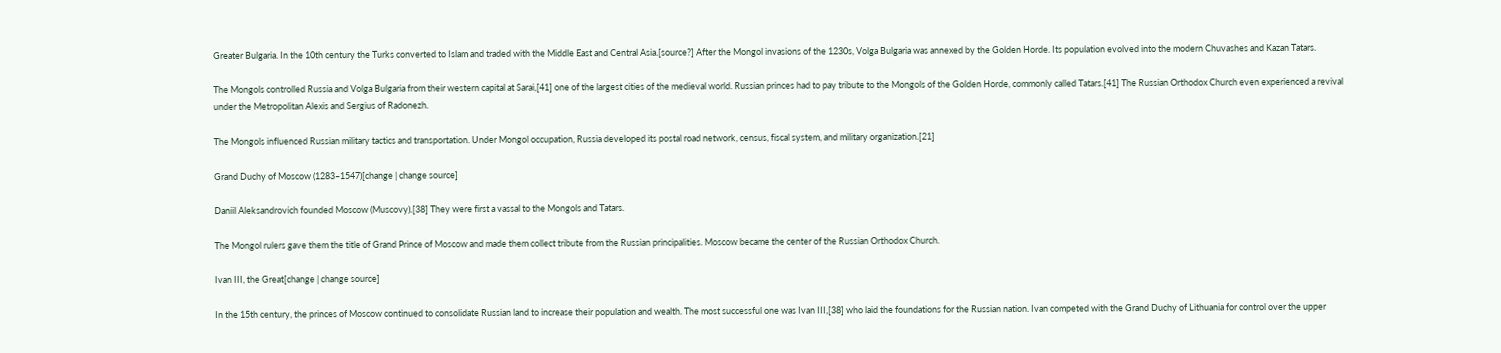Greater Bulgaria. In the 10th century the Turks converted to Islam and traded with the Middle East and Central Asia.[source?] After the Mongol invasions of the 1230s, Volga Bulgaria was annexed by the Golden Horde. Its population evolved into the modern Chuvashes and Kazan Tatars.

The Mongols controlled Russia and Volga Bulgaria from their western capital at Sarai,[41] one of the largest cities of the medieval world. Russian princes had to pay tribute to the Mongols of the Golden Horde, commonly called Tatars.[41] The Russian Orthodox Church even experienced a revival under the Metropolitan Alexis and Sergius of Radonezh.

The Mongols influenced Russian military tactics and transportation. Under Mongol occupation, Russia developed its postal road network, census, fiscal system, and military organization.[21]

Grand Duchy of Moscow (1283–1547)[change | change source]

Daniil Aleksandrovich founded Moscow (Muscovy).[38] They were first a vassal to the Mongols and Tatars.

The Mongol rulers gave them the title of Grand Prince of Moscow and made them collect tribute from the Russian principalities. Moscow became the center of the Russian Orthodox Church.

Ivan III, the Great[change | change source]

In the 15th century, the princes of Moscow continued to consolidate Russian land to increase their population and wealth. The most successful one was Ivan III,[38] who laid the foundations for the Russian nation. Ivan competed with the Grand Duchy of Lithuania for control over the upper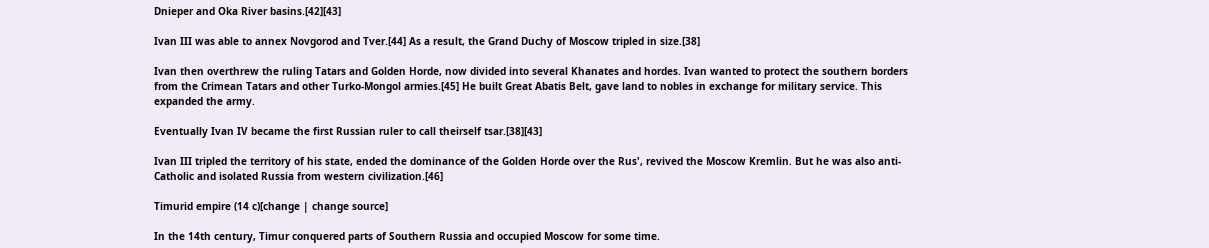Dnieper and Oka River basins.[42][43]

Ivan III was able to annex Novgorod and Tver.[44] As a result, the Grand Duchy of Moscow tripled in size.[38]

Ivan then overthrew the ruling Tatars and Golden Horde, now divided into several Khanates and hordes. Ivan wanted to protect the southern borders from the Crimean Tatars and other Turko-Mongol armies.[45] He built Great Abatis Belt, gave land to nobles in exchange for military service. This expanded the army.

Eventually Ivan IV became the first Russian ruler to call theirself tsar.[38][43]

Ivan III tripled the territory of his state, ended the dominance of the Golden Horde over the Rus', revived the Moscow Kremlin. But he was also anti-Catholic and isolated Russia from western civilization.[46]

Timurid empire (14 c)[change | change source]

In the 14th century, Timur conquered parts of Southern Russia and occupied Moscow for some time.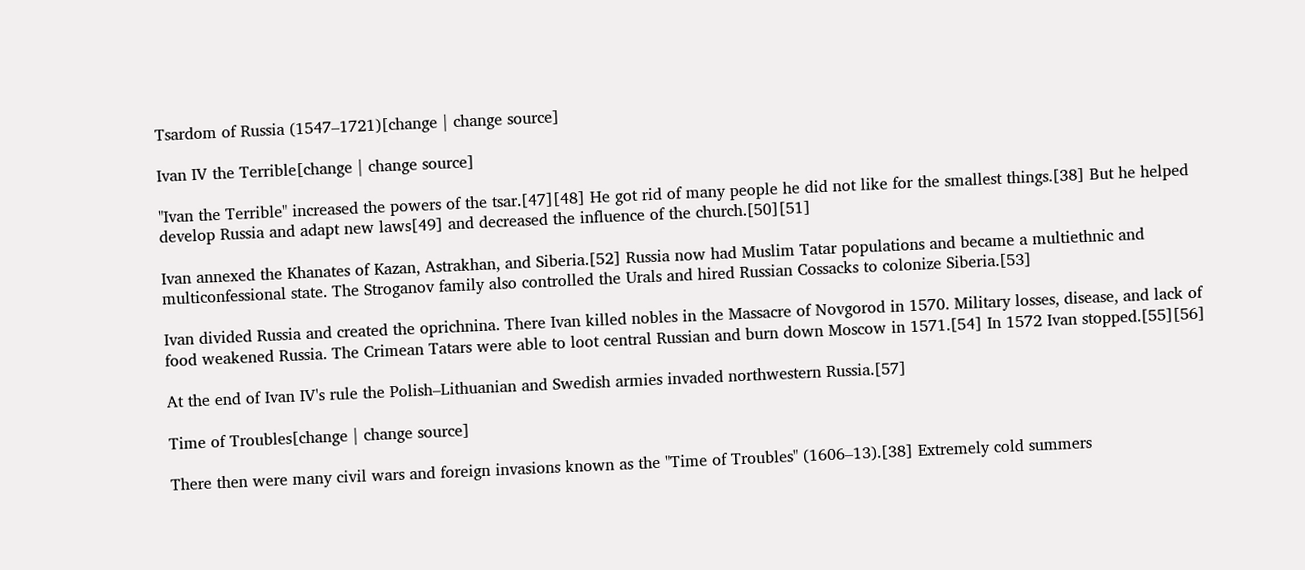Tsardom of Russia (1547–1721)[change | change source]

Ivan IV the Terrible[change | change source]

"Ivan the Terrible" increased the powers of the tsar.[47][48] He got rid of many people he did not like for the smallest things.[38] But he helped develop Russia and adapt new laws[49] and decreased the influence of the church.[50][51]

Ivan annexed the Khanates of Kazan, Astrakhan, and Siberia.[52] Russia now had Muslim Tatar populations and became a multiethnic and multiconfessional state. The Stroganov family also controlled the Urals and hired Russian Cossacks to colonize Siberia.[53]

Ivan divided Russia and created the oprichnina. There Ivan killed nobles in the Massacre of Novgorod in 1570. Military losses, disease, and lack of food weakened Russia. The Crimean Tatars were able to loot central Russian and burn down Moscow in 1571.[54] In 1572 Ivan stopped.[55][56]

At the end of Ivan IV's rule the Polish–Lithuanian and Swedish armies invaded northwestern Russia.[57]

Time of Troubles[change | change source]

There then were many civil wars and foreign invasions known as the "Time of Troubles" (1606–13).[38] Extremely cold summers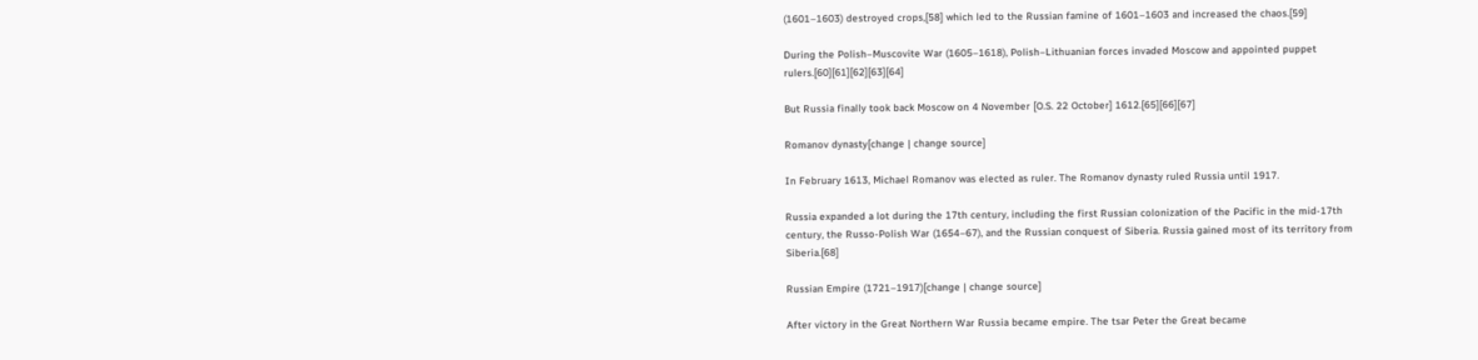(1601–1603) destroyed crops,[58] which led to the Russian famine of 1601–1603 and increased the chaos.[59]

During the Polish–Muscovite War (1605–1618), Polish–Lithuanian forces invaded Moscow and appointed puppet rulers.[60][61][62][63][64]

But Russia finally took back Moscow on 4 November [O.S. 22 October] 1612.[65][66][67]

Romanov dynasty[change | change source]

In February 1613, Michael Romanov was elected as ruler. The Romanov dynasty ruled Russia until 1917.

Russia expanded a lot during the 17th century, including the first Russian colonization of the Pacific in the mid-17th century, the Russo-Polish War (1654–67), and the Russian conquest of Siberia. Russia gained most of its territory from Siberia.[68]

Russian Empire (1721–1917)[change | change source]

After victory in the Great Northern War Russia became empire. The tsar Peter the Great became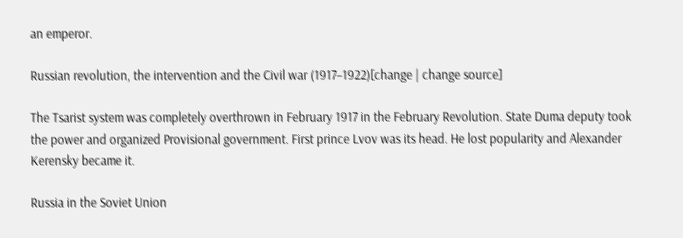an emperor.

Russian revolution, the intervention and the Civil war (1917–1922)[change | change source]

The Tsarist system was completely overthrown in February 1917 in the February Revolution. State Duma deputy took the power and organized Provisional government. First prince Lvov was its head. He lost popularity and Alexander Kerensky became it.

Russia in the Soviet Union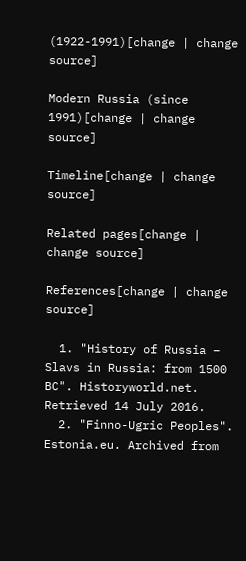(1922-1991)[change | change source]

Modern Russia (since 1991)[change | change source]

Timeline[change | change source]

Related pages[change | change source]

References[change | change source]

  1. "History of Russia – Slavs in Russia: from 1500 BC". Historyworld.net. Retrieved 14 July 2016.
  2. "Finno-Ugric Peoples". Estonia.eu. Archived from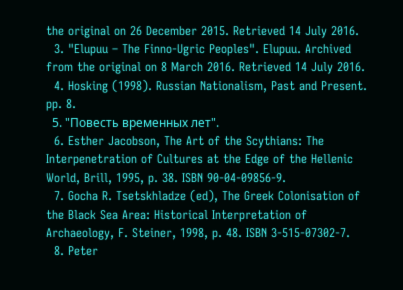the original on 26 December 2015. Retrieved 14 July 2016.
  3. "Elupuu – The Finno-Ugric Peoples". Elupuu. Archived from the original on 8 March 2016. Retrieved 14 July 2016.
  4. Hosking (1998). Russian Nationalism, Past and Present. pp. 8.
  5. "Повесть временных лет".
  6. Esther Jacobson, The Art of the Scythians: The Interpenetration of Cultures at the Edge of the Hellenic World, Brill, 1995, p. 38. ISBN 90-04-09856-9.
  7. Gocha R. Tsetskhladze (ed), The Greek Colonisation of the Black Sea Area: Historical Interpretation of Archaeology, F. Steiner, 1998, p. 48. ISBN 3-515-07302-7.
  8. Peter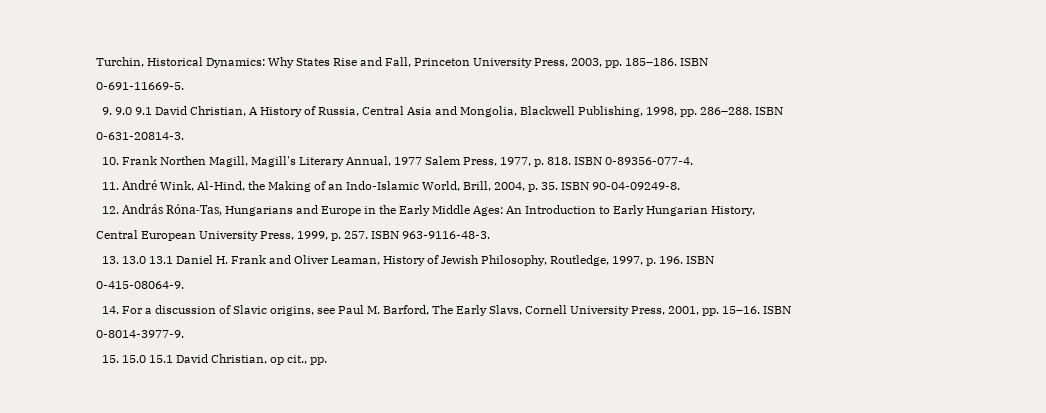Turchin, Historical Dynamics: Why States Rise and Fall, Princeton University Press, 2003, pp. 185–186. ISBN 0-691-11669-5.
  9. 9.0 9.1 David Christian, A History of Russia, Central Asia and Mongolia, Blackwell Publishing, 1998, pp. 286–288. ISBN 0-631-20814-3.
  10. Frank Northen Magill, Magill's Literary Annual, 1977 Salem Press, 1977, p. 818. ISBN 0-89356-077-4.
  11. André Wink, Al-Hind, the Making of an Indo-Islamic World, Brill, 2004, p. 35. ISBN 90-04-09249-8.
  12. András Róna-Tas, Hungarians and Europe in the Early Middle Ages: An Introduction to Early Hungarian History, Central European University Press, 1999, p. 257. ISBN 963-9116-48-3.
  13. 13.0 13.1 Daniel H. Frank and Oliver Leaman, History of Jewish Philosophy, Routledge, 1997, p. 196. ISBN 0-415-08064-9.
  14. For a discussion of Slavic origins, see Paul M. Barford, The Early Slavs, Cornell University Press, 2001, pp. 15–16. ISBN 0-8014-3977-9.
  15. 15.0 15.1 David Christian, op cit., pp.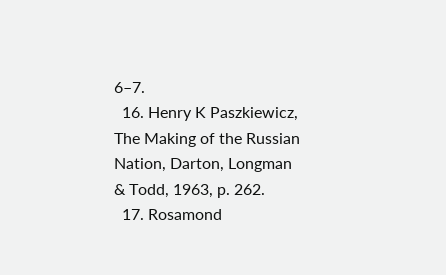6–7.
  16. Henry K Paszkiewicz, The Making of the Russian Nation, Darton, Longman & Todd, 1963, p. 262.
  17. Rosamond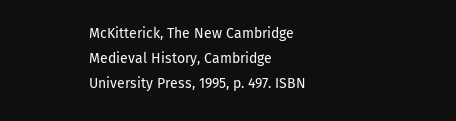McKitterick, The New Cambridge Medieval History, Cambridge University Press, 1995, p. 497. ISBN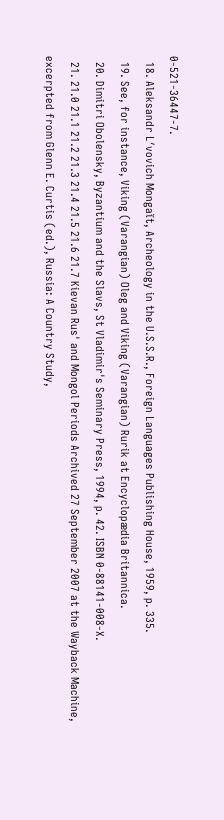0-521-36447-7.
  18. Aleksandr Lʹvovich Mongaĭt, Archeology in the U.S.S.R., Foreign Languages Publishing House, 1959, p. 335.
  19. See, for instance, Viking (Varangian) Oleg and Viking (Varangian) Rurik at Encyclopædia Britannica.
  20. Dimitri Obolensky, Byzantium and the Slavs, St Vladimir's Seminary Press, 1994, p. 42. ISBN 0-88141-008-X.
  21. 21.0 21.1 21.2 21.3 21.4 21.5 21.6 21.7 Kievan Rus' and Mongol Periods Archived 27 September 2007 at the Wayback Machine, excerpted from Glenn E. Curtis (ed.), Russia: A Country Study,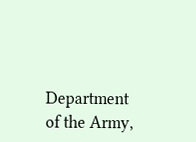Department of the Army,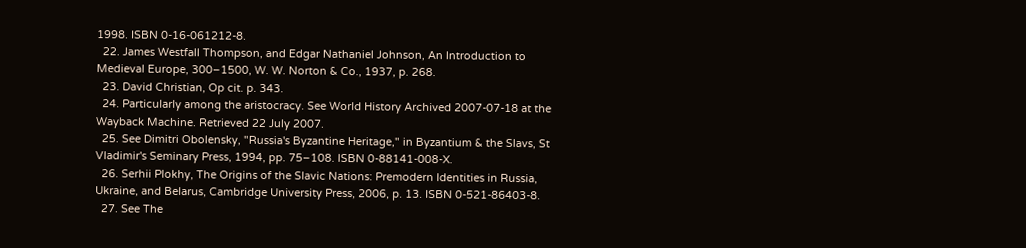1998. ISBN 0-16-061212-8.
  22. James Westfall Thompson, and Edgar Nathaniel Johnson, An Introduction to Medieval Europe, 300–1500, W. W. Norton & Co., 1937, p. 268.
  23. David Christian, Op cit. p. 343.
  24. Particularly among the aristocracy. See World History Archived 2007-07-18 at the Wayback Machine. Retrieved 22 July 2007.
  25. See Dimitri Obolensky, "Russia's Byzantine Heritage," in Byzantium & the Slavs, St Vladimir's Seminary Press, 1994, pp. 75–108. ISBN 0-88141-008-X.
  26. Serhii Plokhy, The Origins of the Slavic Nations: Premodern Identities in Russia, Ukraine, and Belarus, Cambridge University Press, 2006, p. 13. ISBN 0-521-86403-8.
  27. See The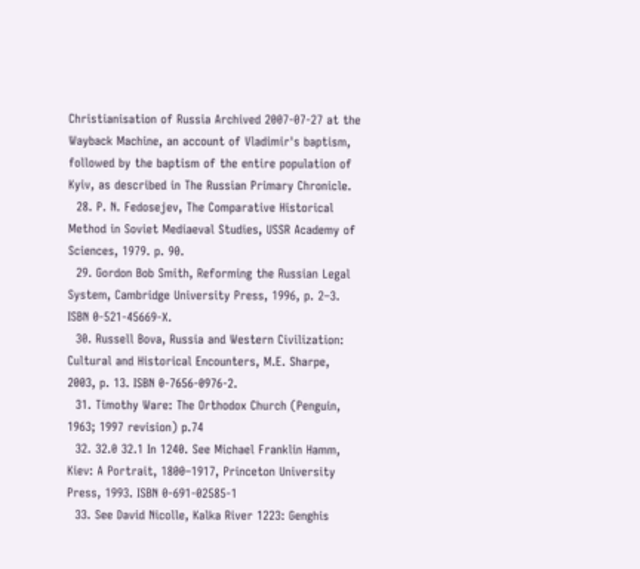Christianisation of Russia Archived 2007-07-27 at the Wayback Machine, an account of Vladimir's baptism, followed by the baptism of the entire population of Kyiv, as described in The Russian Primary Chronicle.
  28. P. N. Fedosejev, The Comparative Historical Method in Soviet Mediaeval Studies, USSR Academy of Sciences, 1979. p. 90.
  29. Gordon Bob Smith, Reforming the Russian Legal System, Cambridge University Press, 1996, p. 2–3. ISBN 0-521-45669-X.
  30. Russell Bova, Russia and Western Civilization: Cultural and Historical Encounters, M.E. Sharpe, 2003, p. 13. ISBN 0-7656-0976-2.
  31. Timothy Ware: The Orthodox Church (Penguin, 1963; 1997 revision) p.74
  32. 32.0 32.1 In 1240. See Michael Franklin Hamm, Kiev: A Portrait, 1800–1917, Princeton University Press, 1993. ISBN 0-691-02585-1
  33. See David Nicolle, Kalka River 1223: Genghis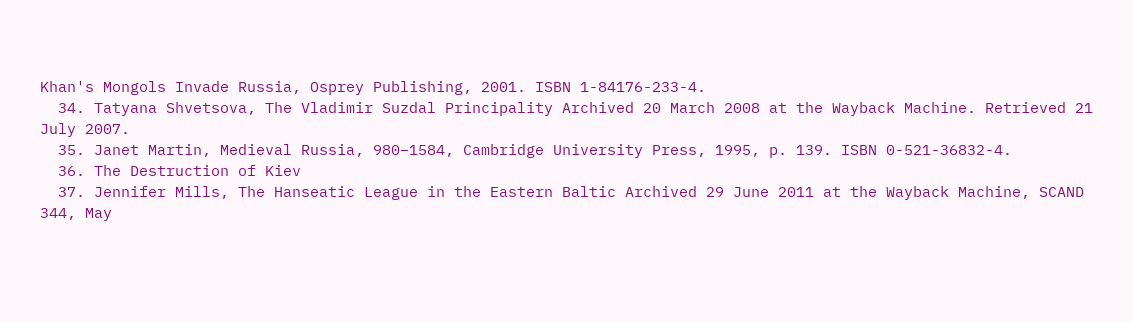Khan's Mongols Invade Russia, Osprey Publishing, 2001. ISBN 1-84176-233-4.
  34. Tatyana Shvetsova, The Vladimir Suzdal Principality Archived 20 March 2008 at the Wayback Machine. Retrieved 21 July 2007.
  35. Janet Martin, Medieval Russia, 980–1584, Cambridge University Press, 1995, p. 139. ISBN 0-521-36832-4.
  36. The Destruction of Kiev
  37. Jennifer Mills, The Hanseatic League in the Eastern Baltic Archived 29 June 2011 at the Wayback Machine, SCAND 344, May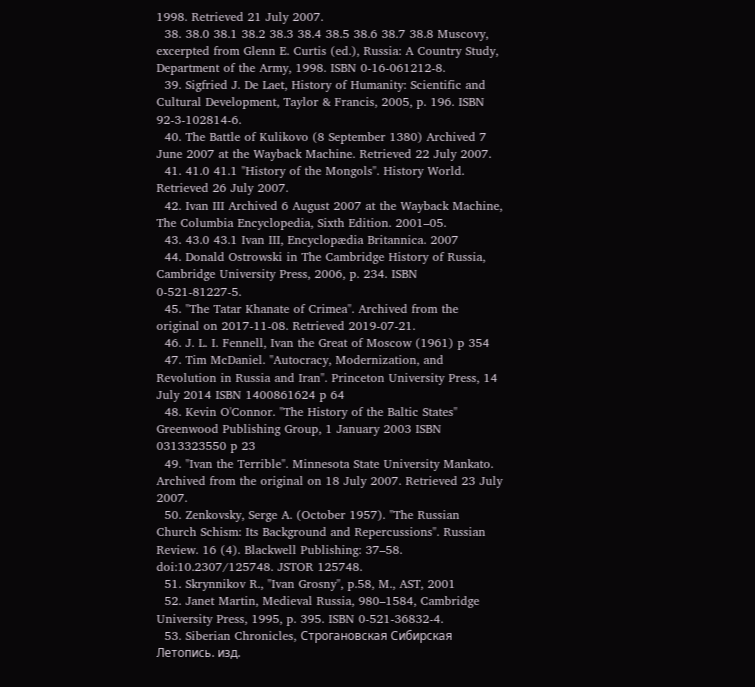1998. Retrieved 21 July 2007.
  38. 38.0 38.1 38.2 38.3 38.4 38.5 38.6 38.7 38.8 Muscovy, excerpted from Glenn E. Curtis (ed.), Russia: A Country Study, Department of the Army, 1998. ISBN 0-16-061212-8.
  39. Sigfried J. De Laet, History of Humanity: Scientific and Cultural Development, Taylor & Francis, 2005, p. 196. ISBN 92-3-102814-6.
  40. The Battle of Kulikovo (8 September 1380) Archived 7 June 2007 at the Wayback Machine. Retrieved 22 July 2007.
  41. 41.0 41.1 "History of the Mongols". History World. Retrieved 26 July 2007.
  42. Ivan III Archived 6 August 2007 at the Wayback Machine, The Columbia Encyclopedia, Sixth Edition. 2001–05.
  43. 43.0 43.1 Ivan III, Encyclopædia Britannica. 2007
  44. Donald Ostrowski in The Cambridge History of Russia, Cambridge University Press, 2006, p. 234. ISBN 0-521-81227-5.
  45. "The Tatar Khanate of Crimea". Archived from the original on 2017-11-08. Retrieved 2019-07-21.
  46. J. L. I. Fennell, Ivan the Great of Moscow (1961) p 354
  47. Tim McDaniel. "Autocracy, Modernization, and Revolution in Russia and Iran". Princeton University Press, 14 July 2014 ISBN 1400861624 p 64
  48. Kevin O'Connor. "The History of the Baltic States" Greenwood Publishing Group, 1 January 2003 ISBN 0313323550 p 23
  49. "Ivan the Terrible". Minnesota State University Mankato. Archived from the original on 18 July 2007. Retrieved 23 July 2007.
  50. Zenkovsky, Serge A. (October 1957). "The Russian Church Schism: Its Background and Repercussions". Russian Review. 16 (4). Blackwell Publishing: 37–58. doi:10.2307/125748. JSTOR 125748.
  51. Skrynnikov R., "Ivan Grosny", p.58, M., AST, 2001
  52. Janet Martin, Medieval Russia, 980–1584, Cambridge University Press, 1995, p. 395. ISBN 0-521-36832-4.
  53. Siberian Chronicles, Строгановская Сибирская Летопись. изд.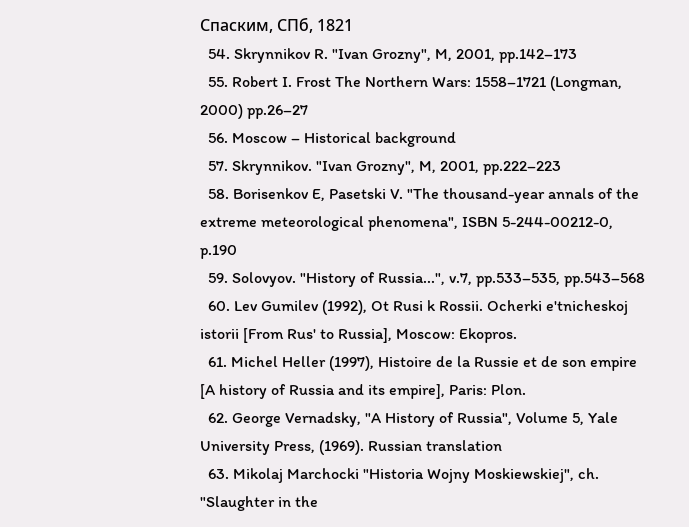Спаским, СПб, 1821
  54. Skrynnikov R. "Ivan Grozny", M, 2001, pp.142–173
  55. Robert I. Frost The Northern Wars: 1558–1721 (Longman, 2000) pp.26–27
  56. Moscow – Historical background
  57. Skrynnikov. "Ivan Grozny", M, 2001, pp.222–223
  58. Borisenkov E, Pasetski V. "The thousand-year annals of the extreme meteorological phenomena", ISBN 5-244-00212-0, p.190
  59. Solovyov. "History of Russia...", v.7, pp.533–535, pp.543–568
  60. Lev Gumilev (1992), Ot Rusi k Rossii. Ocherki e'tnicheskoj istorii [From Rus' to Russia], Moscow: Ekopros.
  61. Michel Heller (1997), Histoire de la Russie et de son empire [A history of Russia and its empire], Paris: Plon.
  62. George Vernadsky, "A History of Russia", Volume 5, Yale University Press, (1969). Russian translation
  63. Mikolaj Marchocki "Historia Wojny Moskiewskiej", ch. "Slaughter in the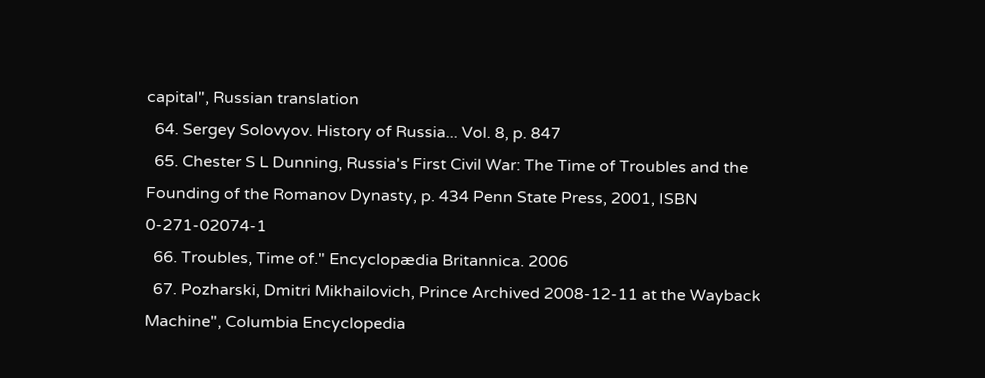capital", Russian translation
  64. Sergey Solovyov. History of Russia... Vol. 8, p. 847
  65. Chester S L Dunning, Russia's First Civil War: The Time of Troubles and the Founding of the Romanov Dynasty, p. 434 Penn State Press, 2001, ISBN 0-271-02074-1
  66. Troubles, Time of." Encyclopædia Britannica. 2006
  67. Pozharski, Dmitri Mikhailovich, Prince Archived 2008-12-11 at the Wayback Machine", Columbia Encyclopedia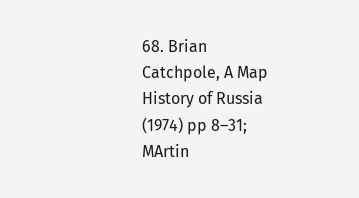68. Brian Catchpole, A Map History of Russia (1974) pp 8–31; MArtin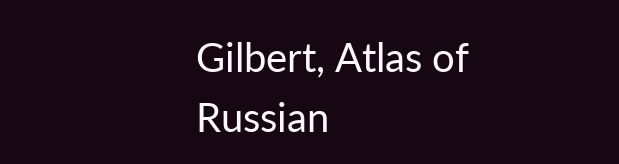Gilbert, Atlas of Russian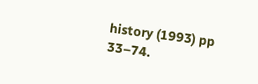history (1993) pp 33–74.